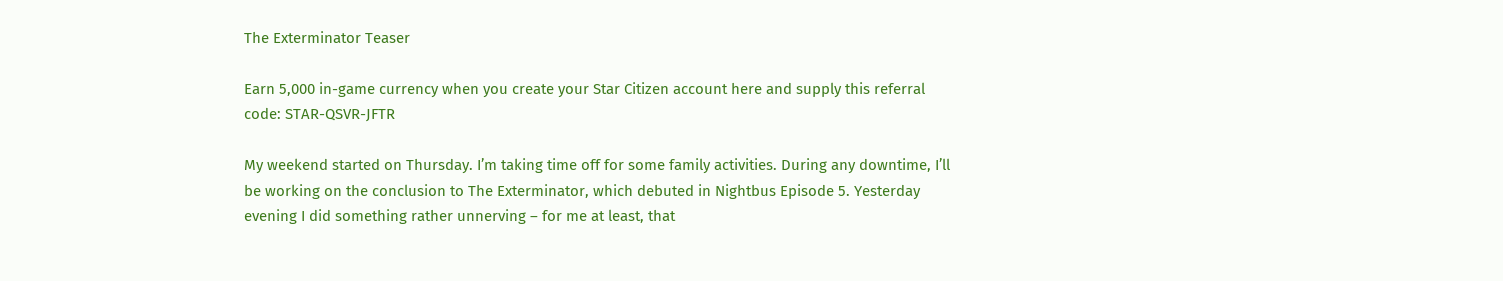The Exterminator Teaser

Earn 5,000 in-game currency when you create your Star Citizen account here and supply this referral code: STAR-QSVR-JFTR

My weekend started on Thursday. I’m taking time off for some family activities. During any downtime, I’ll be working on the conclusion to The Exterminator, which debuted in Nightbus Episode 5. Yesterday evening I did something rather unnerving – for me at least, that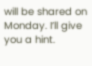will be shared on Monday. I’ll give you a hint.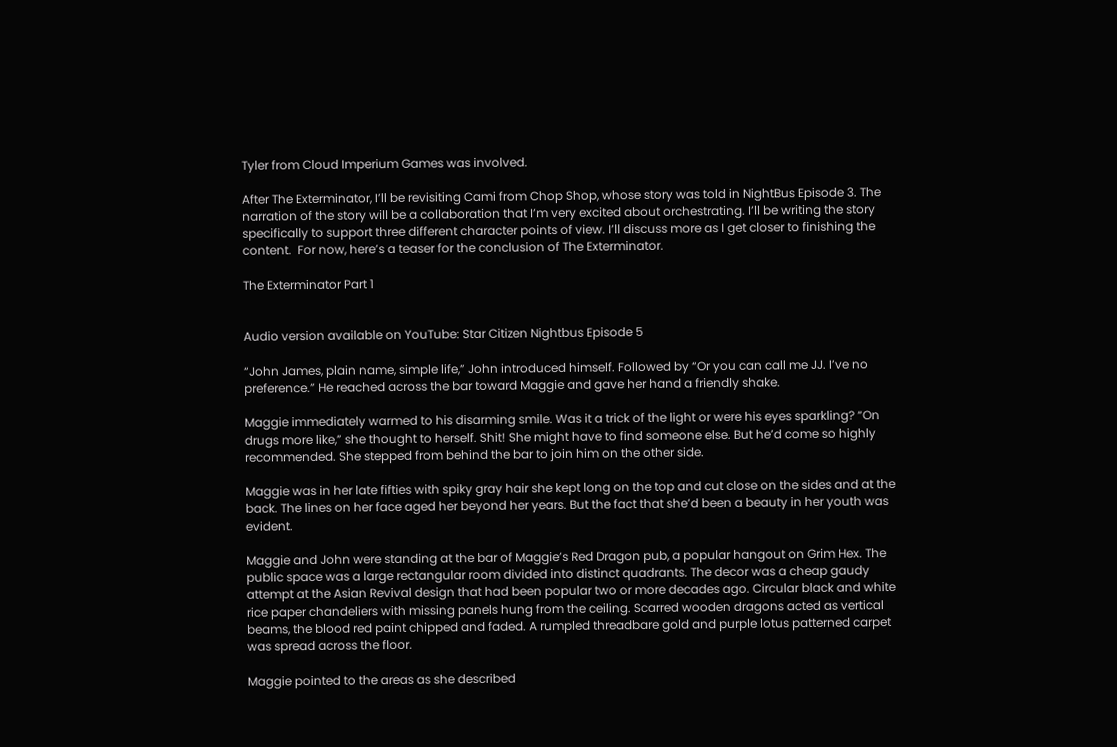Tyler from Cloud Imperium Games was involved.

After The Exterminator, I’ll be revisiting Cami from Chop Shop, whose story was told in NightBus Episode 3. The narration of the story will be a collaboration that I’m very excited about orchestrating. I’ll be writing the story specifically to support three different character points of view. I’ll discuss more as I get closer to finishing the content.  For now, here’s a teaser for the conclusion of The Exterminator.

The Exterminator Part 1


Audio version available on YouTube: Star Citizen Nightbus Episode 5

“John James, plain name, simple life,” John introduced himself. Followed by “Or you can call me JJ. I’ve no preference.” He reached across the bar toward Maggie and gave her hand a friendly shake.

Maggie immediately warmed to his disarming smile. Was it a trick of the light or were his eyes sparkling? “On drugs more like,” she thought to herself. Shit! She might have to find someone else. But he’d come so highly recommended. She stepped from behind the bar to join him on the other side.

Maggie was in her late fifties with spiky gray hair she kept long on the top and cut close on the sides and at the back. The lines on her face aged her beyond her years. But the fact that she’d been a beauty in her youth was evident.

Maggie and John were standing at the bar of Maggie’s Red Dragon pub, a popular hangout on Grim Hex. The public space was a large rectangular room divided into distinct quadrants. The decor was a cheap gaudy attempt at the Asian Revival design that had been popular two or more decades ago. Circular black and white rice paper chandeliers with missing panels hung from the ceiling. Scarred wooden dragons acted as vertical beams, the blood red paint chipped and faded. A rumpled threadbare gold and purple lotus patterned carpet was spread across the floor.

Maggie pointed to the areas as she described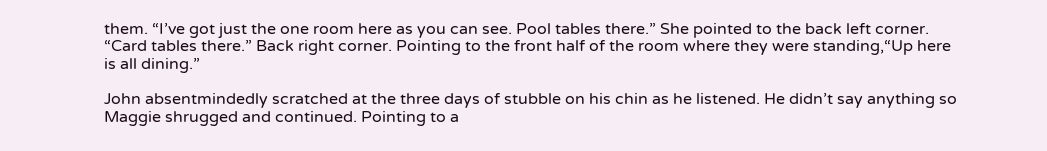them. “I’ve got just the one room here as you can see. Pool tables there.” She pointed to the back left corner. “Card tables there.” Back right corner. Pointing to the front half of the room where they were standing,“Up here is all dining.”

John absentmindedly scratched at the three days of stubble on his chin as he listened. He didn’t say anything so Maggie shrugged and continued. Pointing to a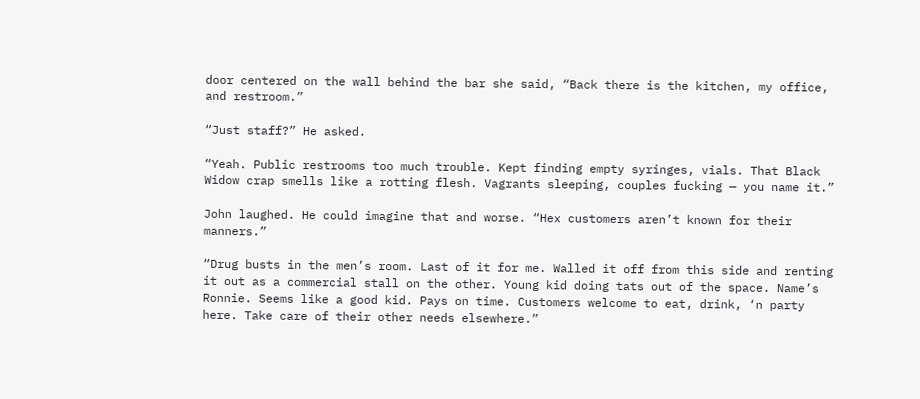door centered on the wall behind the bar she said, “Back there is the kitchen, my office, and restroom.”

“Just staff?” He asked.

“Yeah. Public restrooms too much trouble. Kept finding empty syringes, vials. That Black Widow crap smells like a rotting flesh. Vagrants sleeping, couples fucking — you name it.”

John laughed. He could imagine that and worse. “Hex customers aren’t known for their manners.”

“Drug busts in the men’s room. Last of it for me. Walled it off from this side and renting it out as a commercial stall on the other. Young kid doing tats out of the space. Name’s Ronnie. Seems like a good kid. Pays on time. Customers welcome to eat, drink, ‘n party here. Take care of their other needs elsewhere.”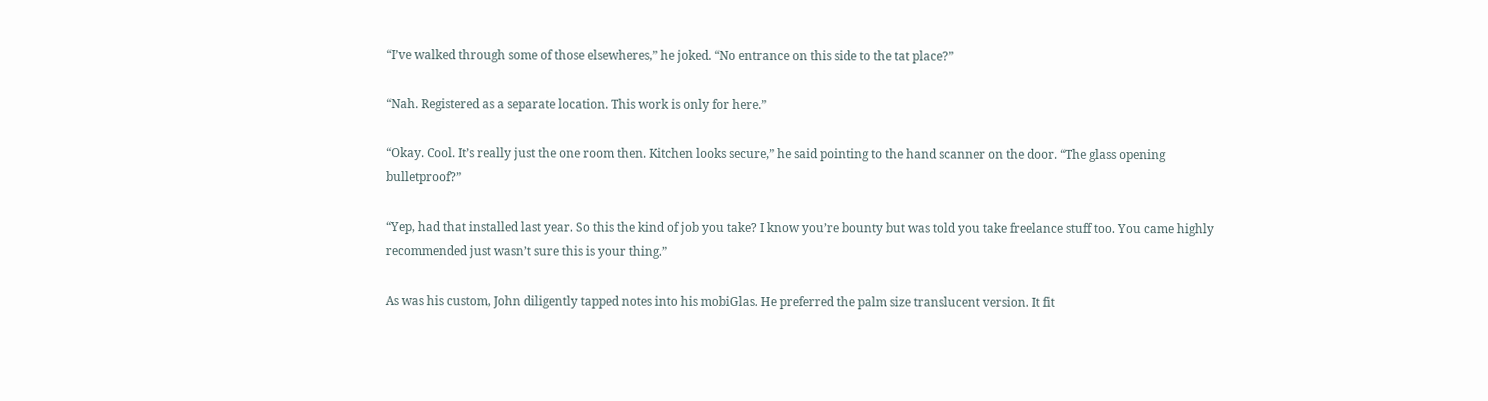“I’ve walked through some of those elsewheres,” he joked. “No entrance on this side to the tat place?”

“Nah. Registered as a separate location. This work is only for here.”

“Okay. Cool. It’s really just the one room then. Kitchen looks secure,” he said pointing to the hand scanner on the door. “The glass opening bulletproof?”

“Yep, had that installed last year. So this the kind of job you take? I know you’re bounty but was told you take freelance stuff too. You came highly recommended just wasn’t sure this is your thing.”

As was his custom, John diligently tapped notes into his mobiGlas. He preferred the palm size translucent version. It fit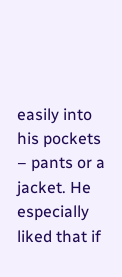easily into his pockets – pants or a jacket. He especially liked that if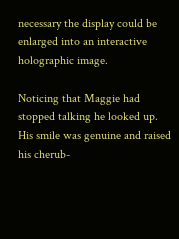necessary the display could be enlarged into an interactive holographic image.

Noticing that Maggie had stopped talking he looked up. His smile was genuine and raised his cherub-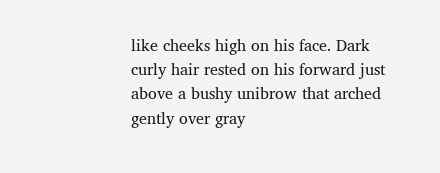like cheeks high on his face. Dark curly hair rested on his forward just above a bushy unibrow that arched gently over gray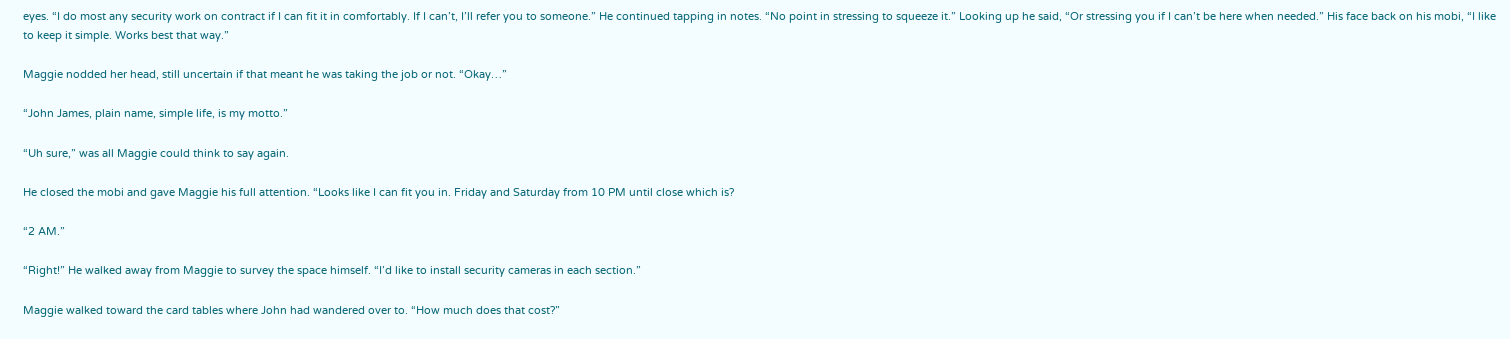eyes. “I do most any security work on contract if I can fit it in comfortably. If I can’t, I’ll refer you to someone.” He continued tapping in notes. “No point in stressing to squeeze it.” Looking up he said, “Or stressing you if I can’t be here when needed.” His face back on his mobi, “I like to keep it simple. Works best that way.”

Maggie nodded her head, still uncertain if that meant he was taking the job or not. “Okay…”

“John James, plain name, simple life, is my motto.”

“Uh sure,” was all Maggie could think to say again.

He closed the mobi and gave Maggie his full attention. “Looks like I can fit you in. Friday and Saturday from 10 PM until close which is?

“2 AM.”

“Right!” He walked away from Maggie to survey the space himself. “I’d like to install security cameras in each section.”

Maggie walked toward the card tables where John had wandered over to. “How much does that cost?”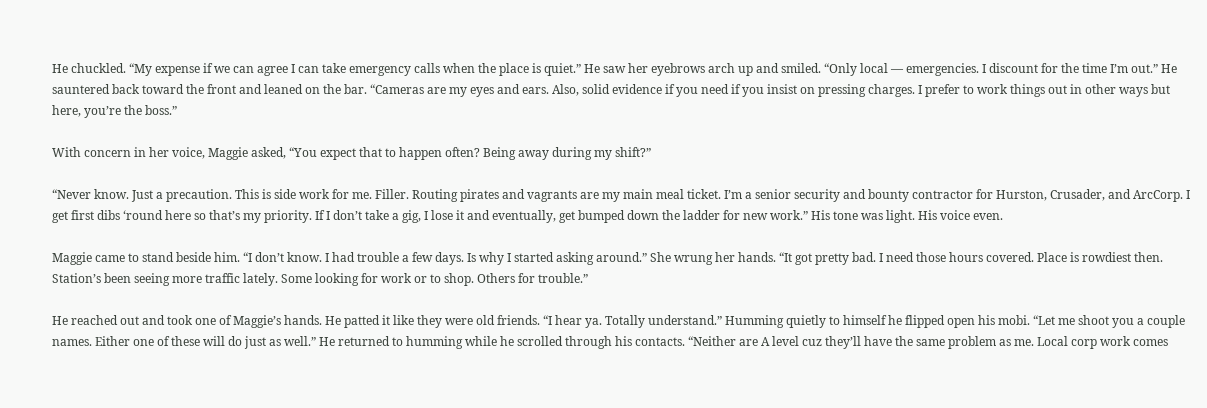He chuckled. “My expense if we can agree I can take emergency calls when the place is quiet.” He saw her eyebrows arch up and smiled. “Only local — emergencies. I discount for the time I’m out.” He sauntered back toward the front and leaned on the bar. “Cameras are my eyes and ears. Also, solid evidence if you need if you insist on pressing charges. I prefer to work things out in other ways but here, you’re the boss.”

With concern in her voice, Maggie asked, “You expect that to happen often? Being away during my shift?”

“Never know. Just a precaution. This is side work for me. Filler. Routing pirates and vagrants are my main meal ticket. I’m a senior security and bounty contractor for Hurston, Crusader, and ArcCorp. I get first dibs ‘round here so that’s my priority. If I don’t take a gig, I lose it and eventually, get bumped down the ladder for new work.” His tone was light. His voice even.

Maggie came to stand beside him. “I don’t know. I had trouble a few days. Is why I started asking around.” She wrung her hands. “It got pretty bad. I need those hours covered. Place is rowdiest then. Station’s been seeing more traffic lately. Some looking for work or to shop. Others for trouble.”

He reached out and took one of Maggie’s hands. He patted it like they were old friends. “I hear ya. Totally understand.” Humming quietly to himself he flipped open his mobi. “Let me shoot you a couple names. Either one of these will do just as well.” He returned to humming while he scrolled through his contacts. “Neither are A level cuz they’ll have the same problem as me. Local corp work comes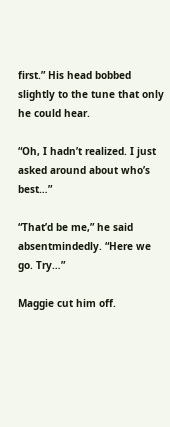first.” His head bobbed slightly to the tune that only he could hear.

“Oh, I hadn’t realized. I just asked around about who’s best…”

“That’d be me,” he said absentmindedly. “Here we go. Try…”

Maggie cut him off.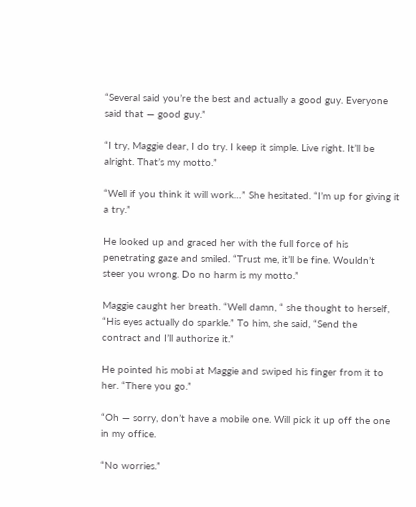“Several said you’re the best and actually a good guy. Everyone said that — good guy.”

“I try, Maggie dear, I do try. I keep it simple. Live right. It’ll be alright. That’s my motto.”

“Well if you think it will work…” She hesitated. “I’m up for giving it a try.”

He looked up and graced her with the full force of his penetrating gaze and smiled. “Trust me, it’ll be fine. Wouldn’t steer you wrong. Do no harm is my motto.”

Maggie caught her breath. “Well damn, “ she thought to herself, “His eyes actually do sparkle.” To him, she said, “Send the contract and I’ll authorize it.”

He pointed his mobi at Maggie and swiped his finger from it to her. “There you go.”

“Oh — sorry, don’t have a mobile one. Will pick it up off the one in my office.

“No worries.”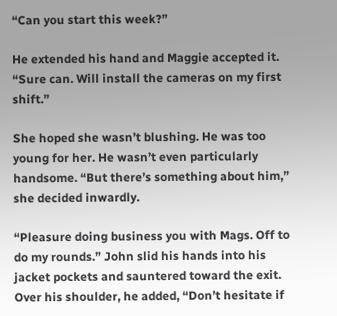“Can you start this week?”

He extended his hand and Maggie accepted it. “Sure can. Will install the cameras on my first shift.”

She hoped she wasn’t blushing. He was too young for her. He wasn’t even particularly handsome. “But there’s something about him,” she decided inwardly.

“Pleasure doing business you with Mags. Off to do my rounds.” John slid his hands into his jacket pockets and sauntered toward the exit. Over his shoulder, he added, “Don’t hesitate if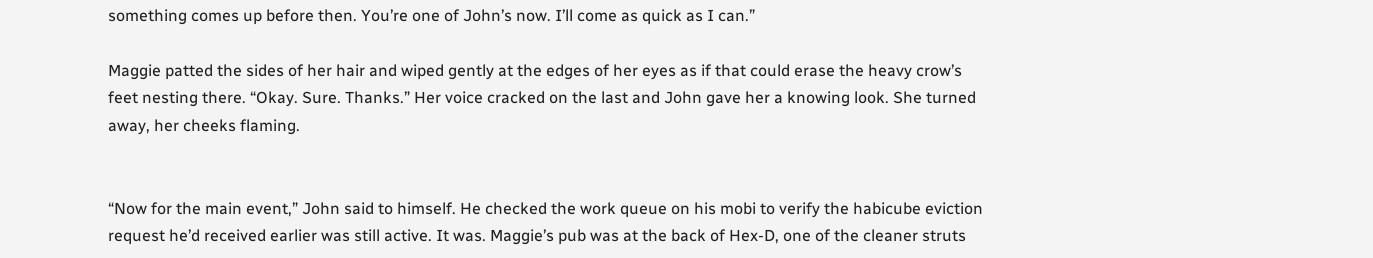something comes up before then. You’re one of John’s now. I’ll come as quick as I can.”

Maggie patted the sides of her hair and wiped gently at the edges of her eyes as if that could erase the heavy crow’s feet nesting there. “Okay. Sure. Thanks.” Her voice cracked on the last and John gave her a knowing look. She turned away, her cheeks flaming.


“Now for the main event,” John said to himself. He checked the work queue on his mobi to verify the habicube eviction request he’d received earlier was still active. It was. Maggie’s pub was at the back of Hex-D, one of the cleaner struts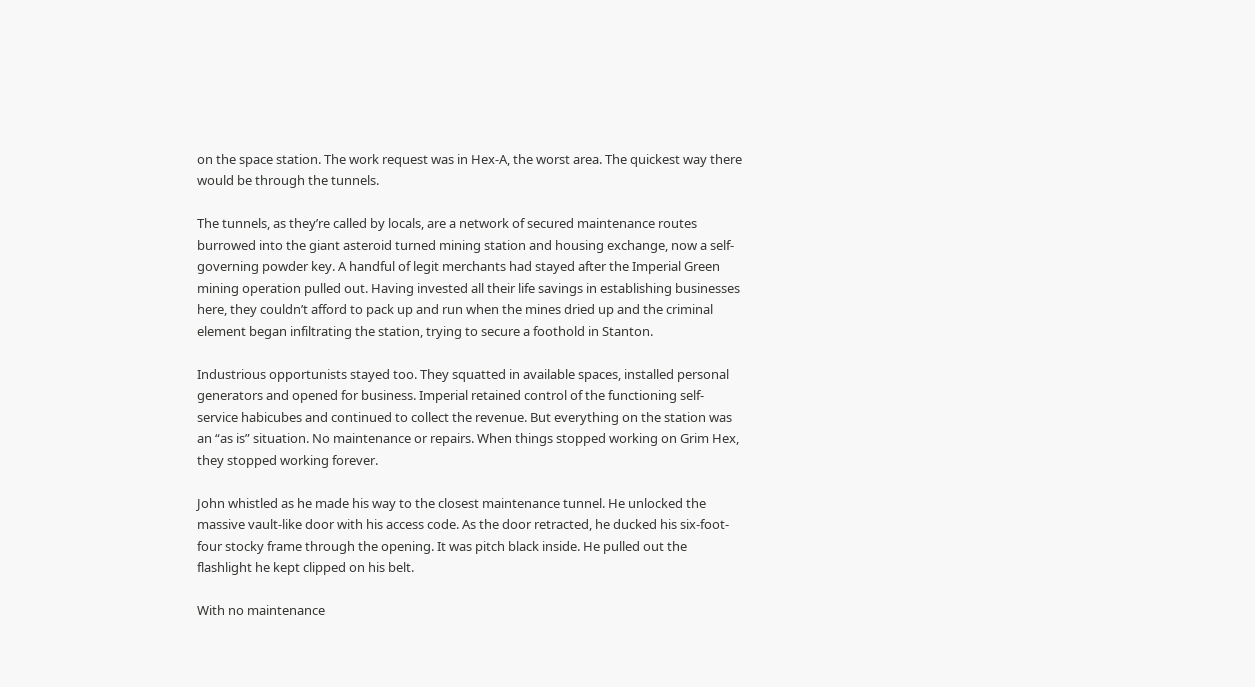on the space station. The work request was in Hex-A, the worst area. The quickest way there would be through the tunnels.

The tunnels, as they’re called by locals, are a network of secured maintenance routes burrowed into the giant asteroid turned mining station and housing exchange, now a self-governing powder key. A handful of legit merchants had stayed after the Imperial Green mining operation pulled out. Having invested all their life savings in establishing businesses here, they couldn’t afford to pack up and run when the mines dried up and the criminal element began infiltrating the station, trying to secure a foothold in Stanton.

Industrious opportunists stayed too. They squatted in available spaces, installed personal generators and opened for business. Imperial retained control of the functioning self-service habicubes and continued to collect the revenue. But everything on the station was an “as is” situation. No maintenance or repairs. When things stopped working on Grim Hex, they stopped working forever.

John whistled as he made his way to the closest maintenance tunnel. He unlocked the massive vault-like door with his access code. As the door retracted, he ducked his six-foot-four stocky frame through the opening. It was pitch black inside. He pulled out the flashlight he kept clipped on his belt.

With no maintenance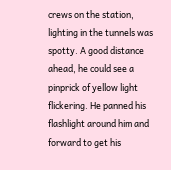crews on the station, lighting in the tunnels was spotty. A good distance ahead, he could see a pinprick of yellow light flickering. He panned his flashlight around him and forward to get his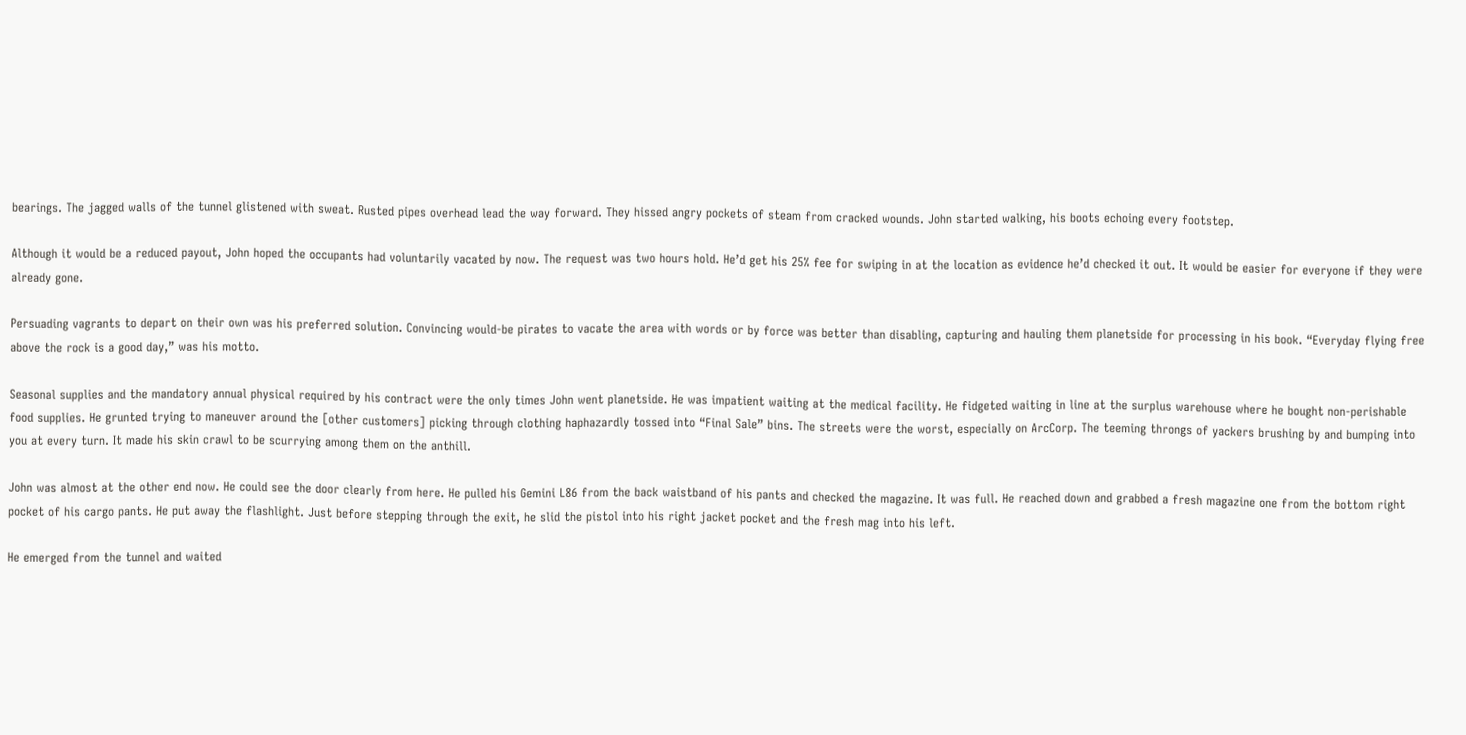bearings. The jagged walls of the tunnel glistened with sweat. Rusted pipes overhead lead the way forward. They hissed angry pockets of steam from cracked wounds. John started walking, his boots echoing every footstep.

Although it would be a reduced payout, John hoped the occupants had voluntarily vacated by now. The request was two hours hold. He’d get his 25% fee for swiping in at the location as evidence he’d checked it out. It would be easier for everyone if they were already gone.

Persuading vagrants to depart on their own was his preferred solution. Convincing would-be pirates to vacate the area with words or by force was better than disabling, capturing and hauling them planetside for processing in his book. “Everyday flying free above the rock is a good day,” was his motto.

Seasonal supplies and the mandatory annual physical required by his contract were the only times John went planetside. He was impatient waiting at the medical facility. He fidgeted waiting in line at the surplus warehouse where he bought non-perishable food supplies. He grunted trying to maneuver around the [other customers] picking through clothing haphazardly tossed into “Final Sale” bins. The streets were the worst, especially on ArcCorp. The teeming throngs of yackers brushing by and bumping into you at every turn. It made his skin crawl to be scurrying among them on the anthill.

John was almost at the other end now. He could see the door clearly from here. He pulled his Gemini L86 from the back waistband of his pants and checked the magazine. It was full. He reached down and grabbed a fresh magazine one from the bottom right pocket of his cargo pants. He put away the flashlight. Just before stepping through the exit, he slid the pistol into his right jacket pocket and the fresh mag into his left.

He emerged from the tunnel and waited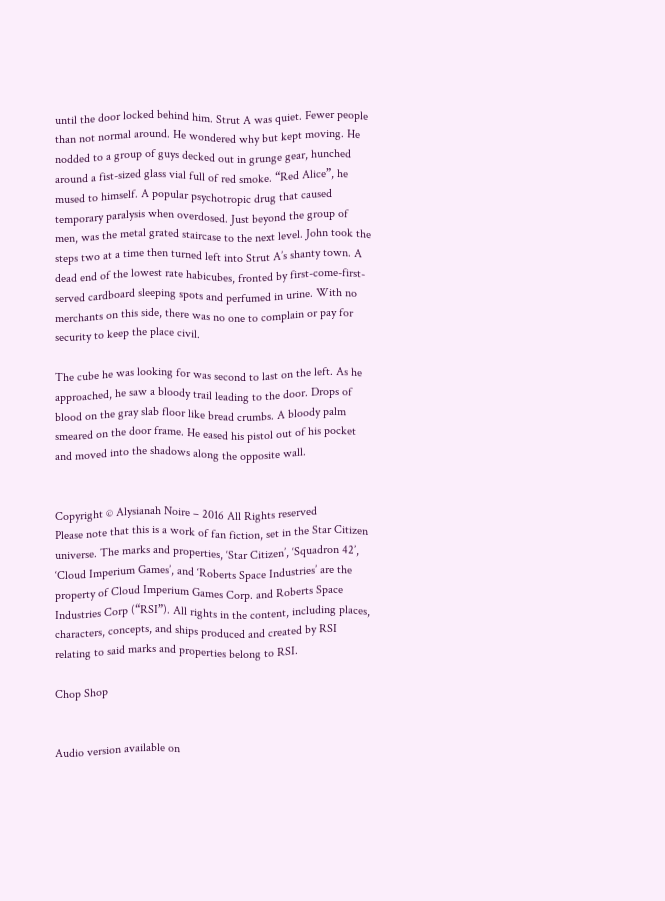until the door locked behind him. Strut A was quiet. Fewer people than not normal around. He wondered why but kept moving. He nodded to a group of guys decked out in grunge gear, hunched around a fist-sized glass vial full of red smoke. “Red Alice”, he mused to himself. A popular psychotropic drug that caused temporary paralysis when overdosed. Just beyond the group of men, was the metal grated staircase to the next level. John took the steps two at a time then turned left into Strut A’s shanty town. A dead end of the lowest rate habicubes, fronted by first-come-first-served cardboard sleeping spots and perfumed in urine. With no merchants on this side, there was no one to complain or pay for security to keep the place civil.

The cube he was looking for was second to last on the left. As he approached, he saw a bloody trail leading to the door. Drops of blood on the gray slab floor like bread crumbs. A bloody palm smeared on the door frame. He eased his pistol out of his pocket and moved into the shadows along the opposite wall.


Copyright © Alysianah Noire – 2016 All Rights reserved
Please note that this is a work of fan fiction, set in the Star Citizen universe. The marks and properties, ‘Star Citizen’, ‘Squadron 42’, ‘Cloud Imperium Games’, and ‘Roberts Space Industries’ are the property of Cloud Imperium Games Corp. and Roberts Space Industries Corp (“RSI”). All rights in the content, including places, characters, concepts, and ships produced and created by RSI relating to said marks and properties belong to RSI.

Chop Shop


Audio version available on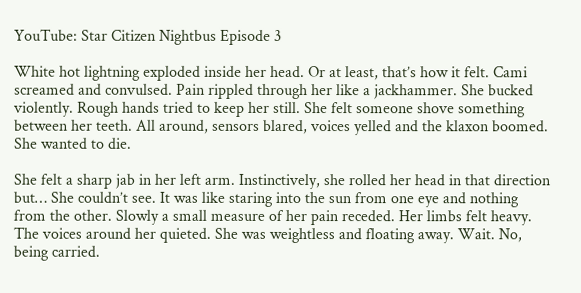YouTube: Star Citizen Nightbus Episode 3

White hot lightning exploded inside her head. Or at least, that’s how it felt. Cami screamed and convulsed. Pain rippled through her like a jackhammer. She bucked violently. Rough hands tried to keep her still. She felt someone shove something between her teeth. All around, sensors blared, voices yelled and the klaxon boomed. She wanted to die.

She felt a sharp jab in her left arm. Instinctively, she rolled her head in that direction but… She couldn’t see. It was like staring into the sun from one eye and nothing from the other. Slowly a small measure of her pain receded. Her limbs felt heavy. The voices around her quieted. She was weightless and floating away. Wait. No, being carried.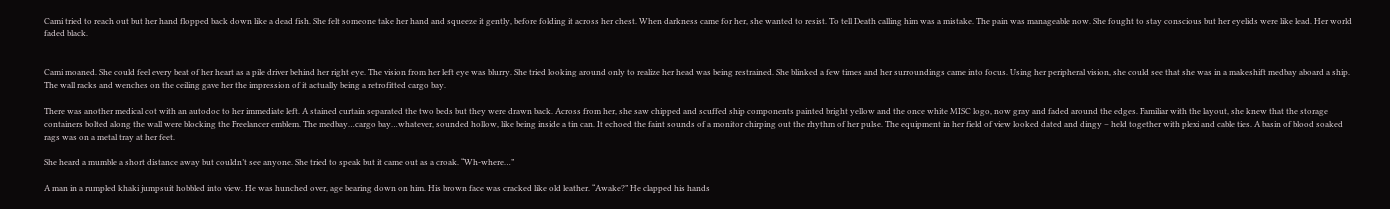Cami tried to reach out but her hand flopped back down like a dead fish. She felt someone take her hand and squeeze it gently, before folding it across her chest. When darkness came for her, she wanted to resist. To tell Death calling him was a mistake. The pain was manageable now. She fought to stay conscious but her eyelids were like lead. Her world faded black.


Cami moaned. She could feel every beat of her heart as a pile driver behind her right eye. The vision from her left eye was blurry. She tried looking around only to realize her head was being restrained. She blinked a few times and her surroundings came into focus. Using her peripheral vision, she could see that she was in a makeshift medbay aboard a ship. The wall racks and wenches on the ceiling gave her the impression of it actually being a retrofitted cargo bay.

There was another medical cot with an autodoc to her immediate left. A stained curtain separated the two beds but they were drawn back. Across from her, she saw chipped and scuffed ship components painted bright yellow and the once white MISC logo, now gray and faded around the edges. Familiar with the layout, she knew that the storage containers bolted along the wall were blocking the Freelancer emblem. The medbay…cargo bay…whatever, sounded hollow, like being inside a tin can. It echoed the faint sounds of a monitor chirping out the rhythm of her pulse. The equipment in her field of view looked dated and dingy – held together with plexi and cable ties. A basin of blood soaked rags was on a metal tray at her feet.

She heard a mumble a short distance away but couldn’t see anyone. She tried to speak but it came out as a croak. “Wh-where…”

A man in a rumpled khaki jumpsuit hobbled into view. He was hunched over, age bearing down on him. His brown face was cracked like old leather. “Awake?” He clapped his hands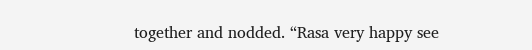together and nodded. “Rasa very happy see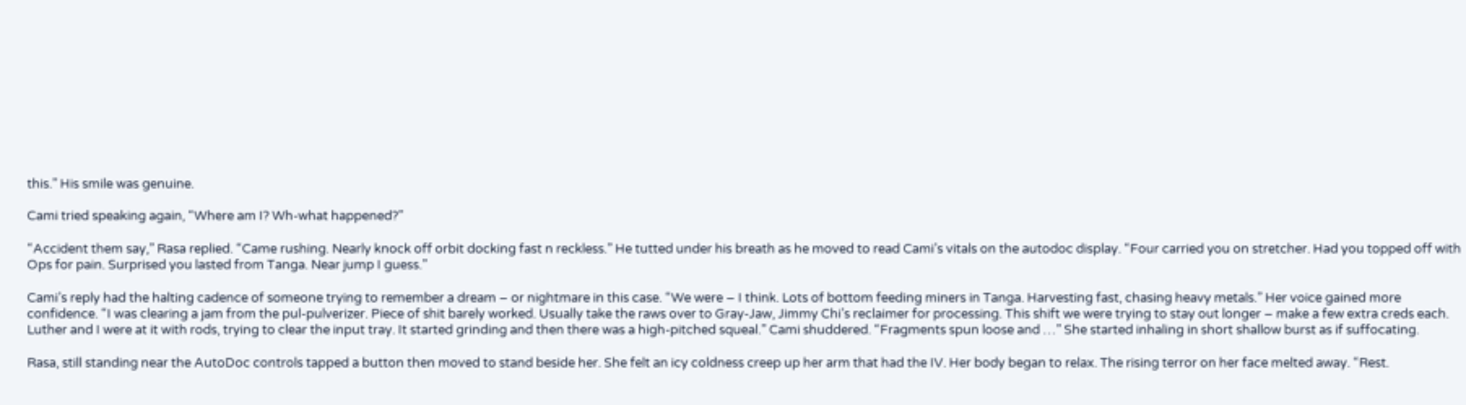this.” His smile was genuine.

Cami tried speaking again, “Where am I? Wh-what happened?”

“Accident them say,” Rasa replied. “Came rushing. Nearly knock off orbit docking fast n reckless.” He tutted under his breath as he moved to read Cami’s vitals on the autodoc display. “Four carried you on stretcher. Had you topped off with Ops for pain. Surprised you lasted from Tanga. Near jump I guess.”

Cami’s reply had the halting cadence of someone trying to remember a dream – or nightmare in this case. “We were – I think. Lots of bottom feeding miners in Tanga. Harvesting fast, chasing heavy metals.” Her voice gained more confidence. “I was clearing a jam from the pul-pulverizer. Piece of shit barely worked. Usually take the raws over to Gray-Jaw, Jimmy Chi’s reclaimer for processing. This shift we were trying to stay out longer – make a few extra creds each. Luther and I were at it with rods, trying to clear the input tray. It started grinding and then there was a high-pitched squeal.” Cami shuddered. “Fragments spun loose and …” She started inhaling in short shallow burst as if suffocating.

Rasa, still standing near the AutoDoc controls tapped a button then moved to stand beside her. She felt an icy coldness creep up her arm that had the IV. Her body began to relax. The rising terror on her face melted away. “Rest.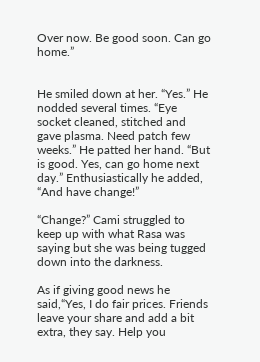Over now. Be good soon. Can go home.”


He smiled down at her. “Yes.” He nodded several times. “Eye socket cleaned, stitched and gave plasma. Need patch few weeks.” He patted her hand. “But is good. Yes, can go home next day.” Enthusiastically he added, “And have change!”

“Change?” Cami struggled to keep up with what Rasa was saying but she was being tugged down into the darkness.

As if giving good news he said,“Yes, I do fair prices. Friends leave your share and add a bit extra, they say. Help you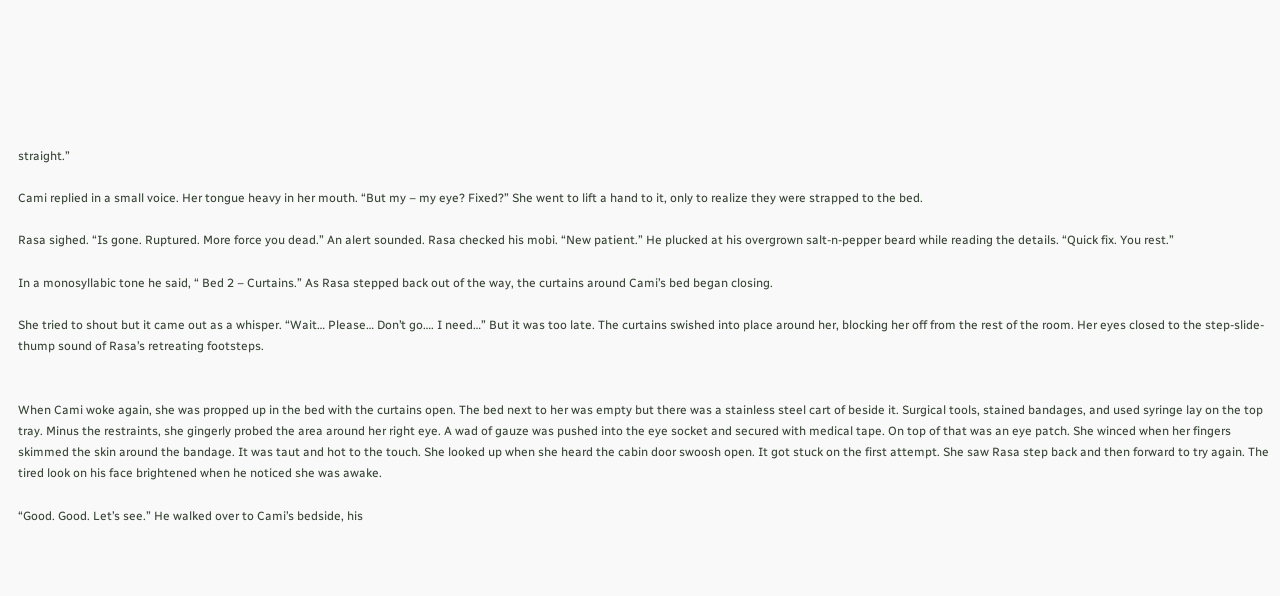straight.”

Cami replied in a small voice. Her tongue heavy in her mouth. “But my – my eye? Fixed?” She went to lift a hand to it, only to realize they were strapped to the bed.

Rasa sighed. “Is gone. Ruptured. More force you dead.” An alert sounded. Rasa checked his mobi. “New patient.” He plucked at his overgrown salt-n-pepper beard while reading the details. “Quick fix. You rest.”

In a monosyllabic tone he said, “ Bed 2 – Curtains.” As Rasa stepped back out of the way, the curtains around Cami’s bed began closing.

She tried to shout but it came out as a whisper. “Wait… Please… Don’t go…. I need…” But it was too late. The curtains swished into place around her, blocking her off from the rest of the room. Her eyes closed to the step-slide-thump sound of Rasa’s retreating footsteps.


When Cami woke again, she was propped up in the bed with the curtains open. The bed next to her was empty but there was a stainless steel cart of beside it. Surgical tools, stained bandages, and used syringe lay on the top tray. Minus the restraints, she gingerly probed the area around her right eye. A wad of gauze was pushed into the eye socket and secured with medical tape. On top of that was an eye patch. She winced when her fingers skimmed the skin around the bandage. It was taut and hot to the touch. She looked up when she heard the cabin door swoosh open. It got stuck on the first attempt. She saw Rasa step back and then forward to try again. The tired look on his face brightened when he noticed she was awake.

“Good. Good. Let’s see.” He walked over to Cami’s bedside, his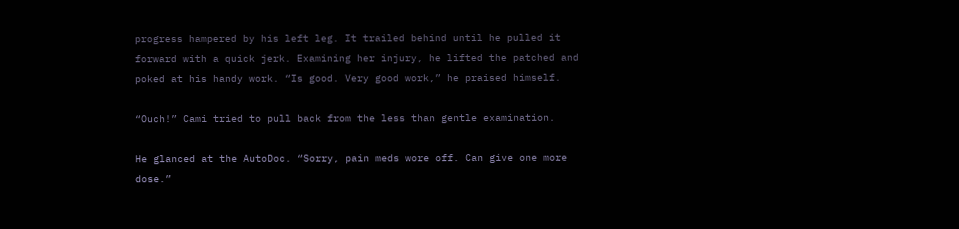progress hampered by his left leg. It trailed behind until he pulled it forward with a quick jerk. Examining her injury, he lifted the patched and poked at his handy work. “Is good. Very good work,” he praised himself.

“Ouch!” Cami tried to pull back from the less than gentle examination.

He glanced at the AutoDoc. “Sorry, pain meds wore off. Can give one more dose.”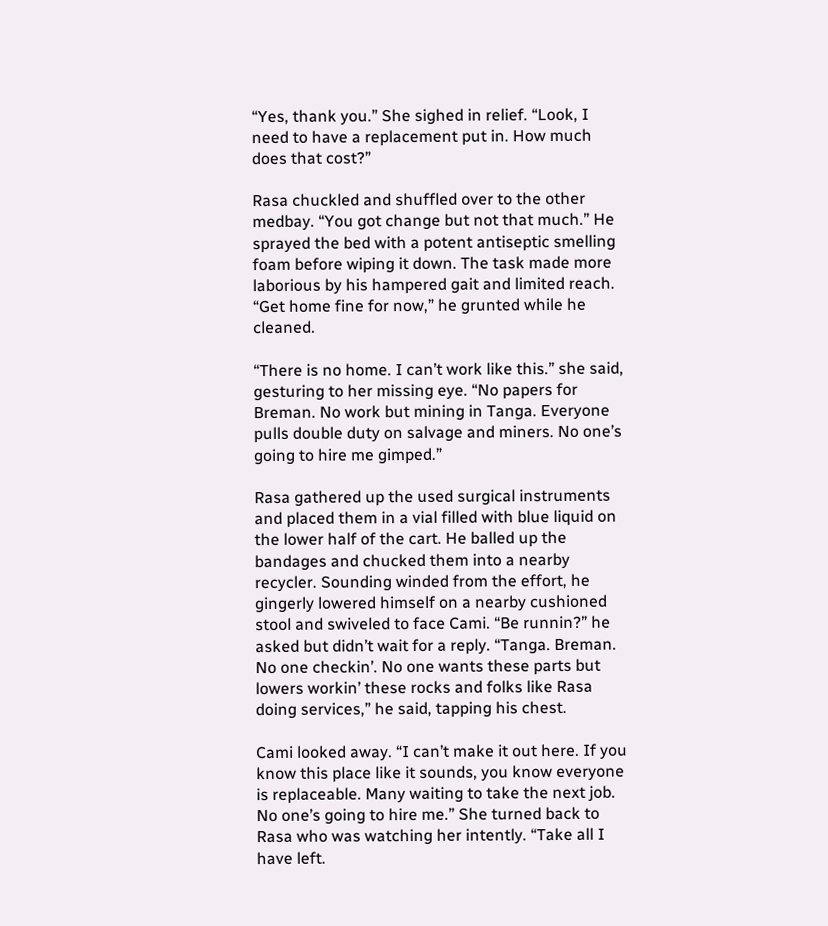“Yes, thank you.” She sighed in relief. “Look, I need to have a replacement put in. How much does that cost?”

Rasa chuckled and shuffled over to the other medbay. “You got change but not that much.” He sprayed the bed with a potent antiseptic smelling foam before wiping it down. The task made more laborious by his hampered gait and limited reach. “Get home fine for now,” he grunted while he cleaned.

“There is no home. I can’t work like this.” she said, gesturing to her missing eye. “No papers for Breman. No work but mining in Tanga. Everyone pulls double duty on salvage and miners. No one’s going to hire me gimped.”

Rasa gathered up the used surgical instruments and placed them in a vial filled with blue liquid on the lower half of the cart. He balled up the bandages and chucked them into a nearby recycler. Sounding winded from the effort, he gingerly lowered himself on a nearby cushioned stool and swiveled to face Cami. “Be runnin?” he asked but didn’t wait for a reply. “Tanga. Breman. No one checkin’. No one wants these parts but lowers workin’ these rocks and folks like Rasa doing services,” he said, tapping his chest.

Cami looked away. “I can’t make it out here. If you know this place like it sounds, you know everyone is replaceable. Many waiting to take the next job. No one’s going to hire me.” She turned back to Rasa who was watching her intently. “Take all I have left.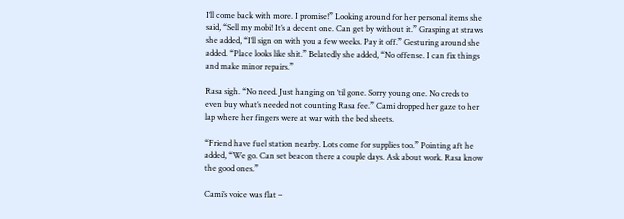I’ll come back with more. I promise!” Looking around for her personal items she said, “Sell my mobi! It’s a decent one. Can get by without it.” Grasping at straws she added, “I’ll sign on with you a few weeks. Pay it off.” Gesturing around she added. “Place looks like shit.” Belatedly she added, “No offense. I can fix things and make minor repairs.”

Rasa sigh. “No need. Just hanging on ‘til gone. Sorry young one. No creds to even buy what’s needed not counting Rasa fee.” Cami dropped her gaze to her lap where her fingers were at war with the bed sheets.

“Friend have fuel station nearby. Lots come for supplies too.” Pointing aft he added, “We go. Can set beacon there a couple days. Ask about work. Rasa know the good ones.”

Cami’s voice was flat –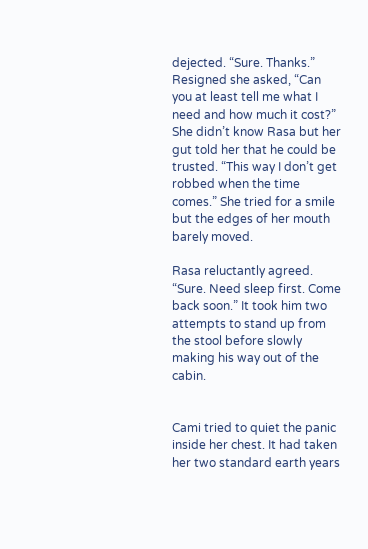dejected. “Sure. Thanks.” Resigned she asked, “Can you at least tell me what I need and how much it cost?” She didn’t know Rasa but her gut told her that he could be trusted. “This way I don’t get robbed when the time comes.” She tried for a smile but the edges of her mouth barely moved.

Rasa reluctantly agreed. “Sure. Need sleep first. Come back soon.” It took him two attempts to stand up from the stool before slowly making his way out of the cabin.


Cami tried to quiet the panic inside her chest. It had taken her two standard earth years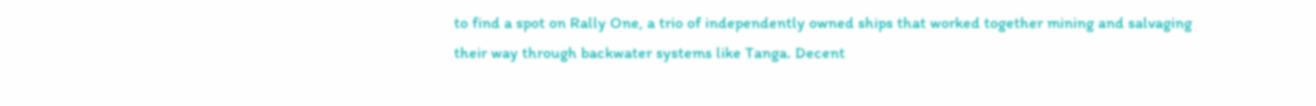to find a spot on Rally One, a trio of independently owned ships that worked together mining and salvaging their way through backwater systems like Tanga. Decent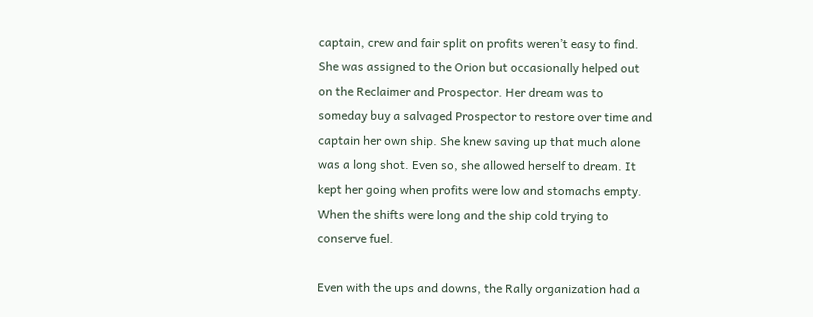captain, crew and fair split on profits weren’t easy to find. She was assigned to the Orion but occasionally helped out on the Reclaimer and Prospector. Her dream was to someday buy a salvaged Prospector to restore over time and captain her own ship. She knew saving up that much alone was a long shot. Even so, she allowed herself to dream. It kept her going when profits were low and stomachs empty. When the shifts were long and the ship cold trying to conserve fuel.

Even with the ups and downs, the Rally organization had a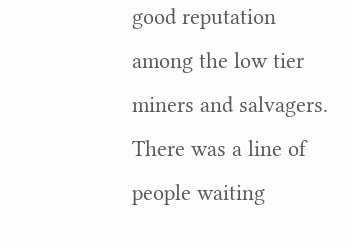good reputation among the low tier miners and salvagers. There was a line of people waiting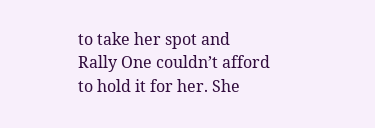to take her spot and Rally One couldn’t afford to hold it for her. She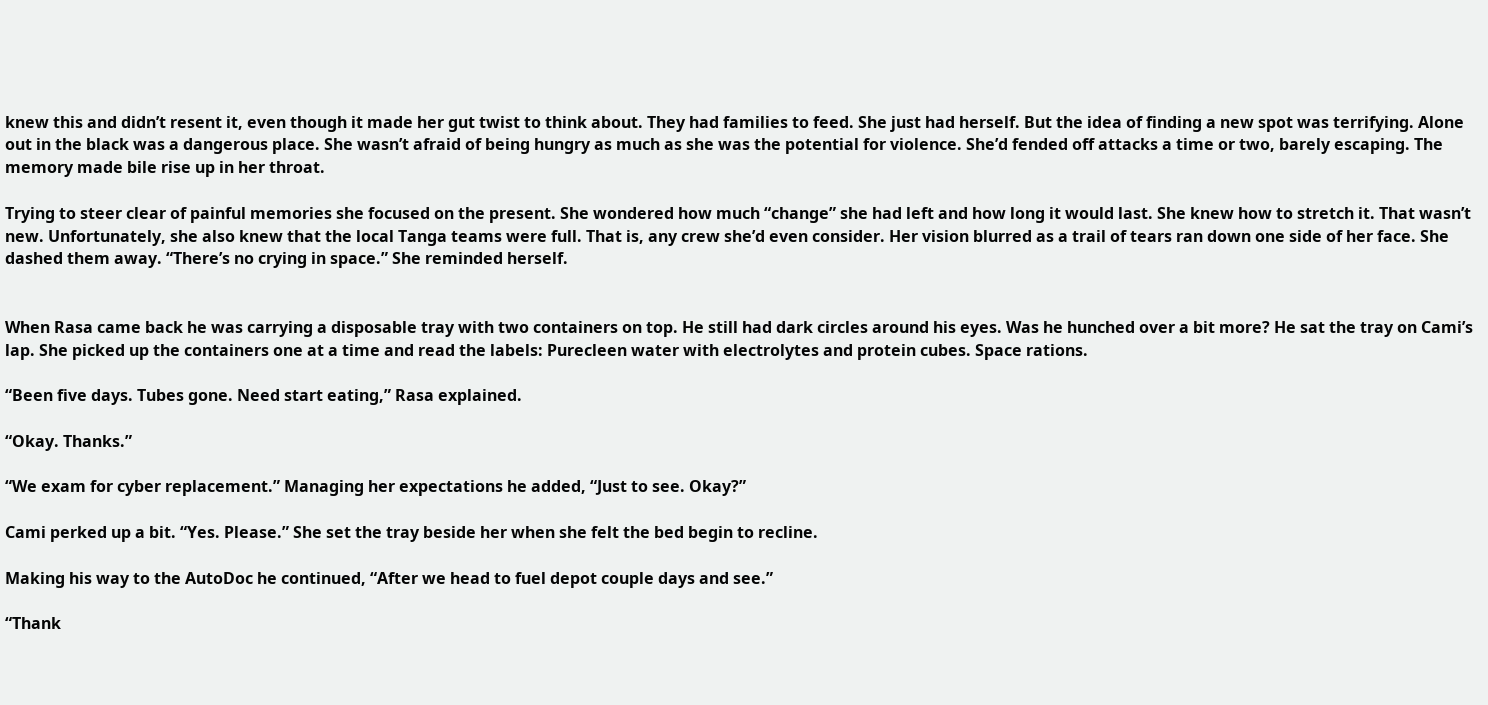knew this and didn’t resent it, even though it made her gut twist to think about. They had families to feed. She just had herself. But the idea of finding a new spot was terrifying. Alone out in the black was a dangerous place. She wasn’t afraid of being hungry as much as she was the potential for violence. She’d fended off attacks a time or two, barely escaping. The memory made bile rise up in her throat.

Trying to steer clear of painful memories she focused on the present. She wondered how much “change” she had left and how long it would last. She knew how to stretch it. That wasn’t new. Unfortunately, she also knew that the local Tanga teams were full. That is, any crew she’d even consider. Her vision blurred as a trail of tears ran down one side of her face. She dashed them away. “There’s no crying in space.” She reminded herself.


When Rasa came back he was carrying a disposable tray with two containers on top. He still had dark circles around his eyes. Was he hunched over a bit more? He sat the tray on Cami’s lap. She picked up the containers one at a time and read the labels: Purecleen water with electrolytes and protein cubes. Space rations.

“Been five days. Tubes gone. Need start eating,” Rasa explained.

“Okay. Thanks.”

“We exam for cyber replacement.” Managing her expectations he added, “Just to see. Okay?”

Cami perked up a bit. “Yes. Please.” She set the tray beside her when she felt the bed begin to recline.

Making his way to the AutoDoc he continued, “After we head to fuel depot couple days and see.”

“Thank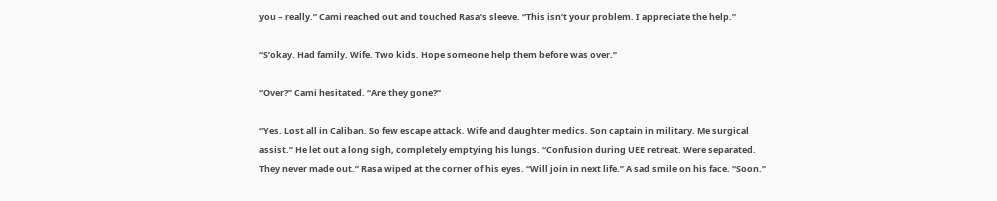you – really.” Cami reached out and touched Rasa’s sleeve. “This isn’t your problem. I appreciate the help.”

“S’okay. Had family. Wife. Two kids. Hope someone help them before was over.”

“Over?” Cami hesitated. “Are they gone?”

“Yes. Lost all in Caliban. So few escape attack. Wife and daughter medics. Son captain in military. Me surgical assist.” He let out a long sigh, completely emptying his lungs. “Confusion during UEE retreat. Were separated. They never made out.” Rasa wiped at the corner of his eyes. “Will join in next life.” A sad smile on his face. “Soon.”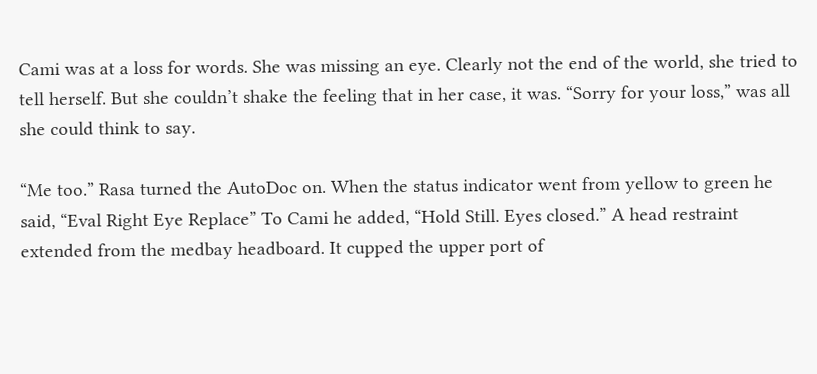Cami was at a loss for words. She was missing an eye. Clearly not the end of the world, she tried to tell herself. But she couldn’t shake the feeling that in her case, it was. “Sorry for your loss,” was all she could think to say.

“Me too.” Rasa turned the AutoDoc on. When the status indicator went from yellow to green he said, “Eval Right Eye Replace” To Cami he added, “Hold Still. Eyes closed.” A head restraint extended from the medbay headboard. It cupped the upper port of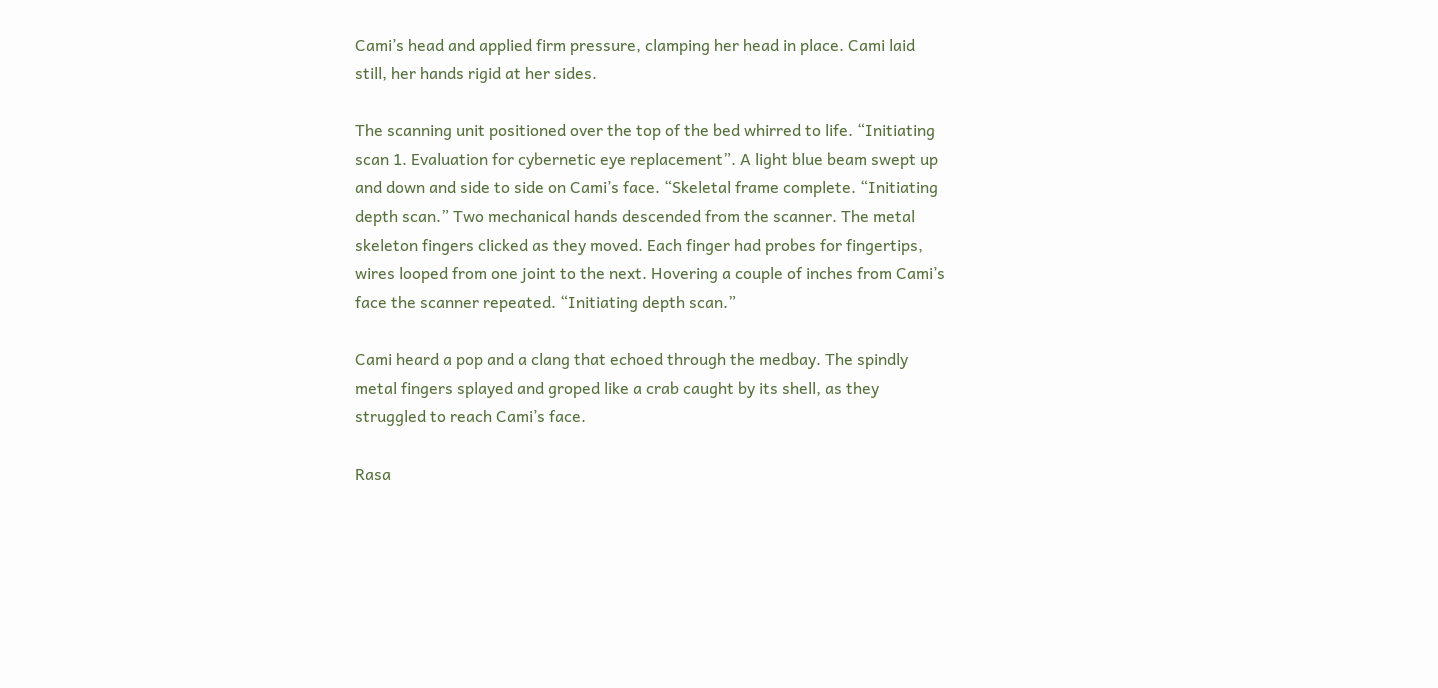Cami’s head and applied firm pressure, clamping her head in place. Cami laid still, her hands rigid at her sides.

The scanning unit positioned over the top of the bed whirred to life. “Initiating scan 1. Evaluation for cybernetic eye replacement”. A light blue beam swept up and down and side to side on Cami’s face. “Skeletal frame complete. “Initiating depth scan.” Two mechanical hands descended from the scanner. The metal skeleton fingers clicked as they moved. Each finger had probes for fingertips, wires looped from one joint to the next. Hovering a couple of inches from Cami’s face the scanner repeated. “Initiating depth scan.”

Cami heard a pop and a clang that echoed through the medbay. The spindly metal fingers splayed and groped like a crab caught by its shell, as they struggled to reach Cami’s face.

Rasa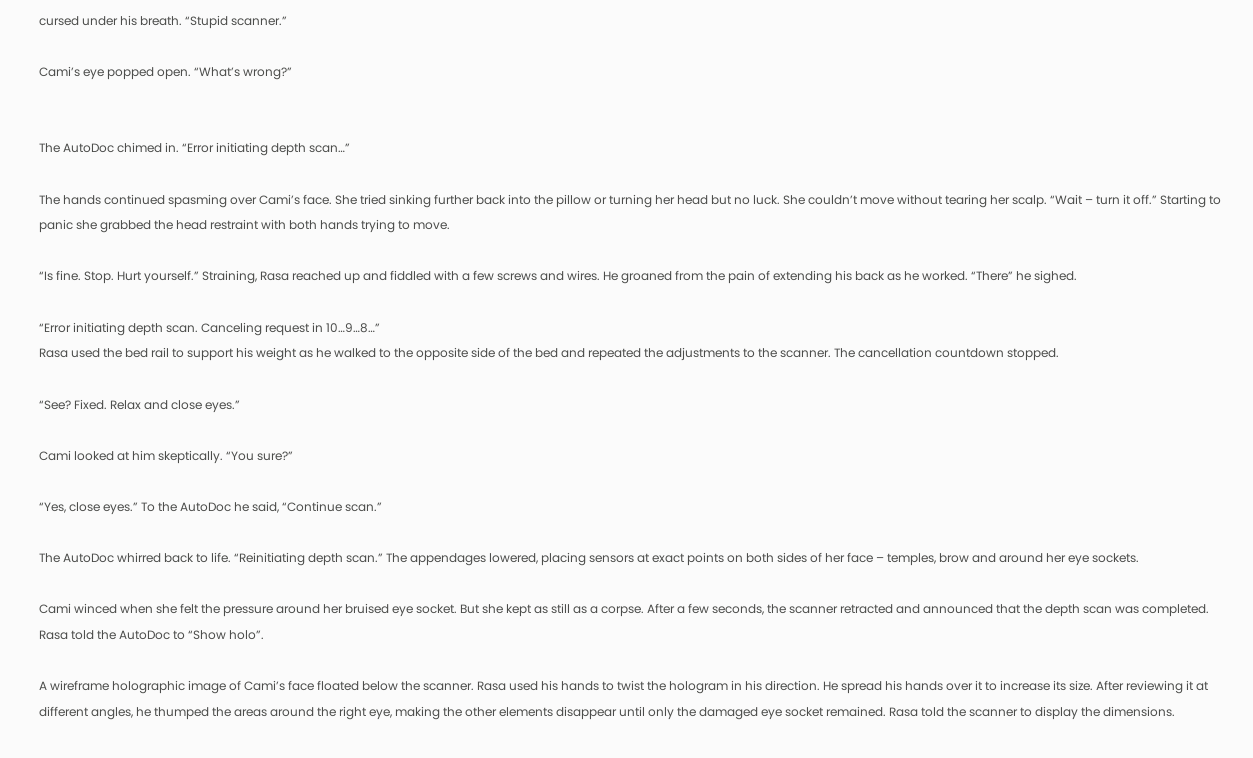cursed under his breath. “Stupid scanner.”

Cami’s eye popped open. “What’s wrong?”


The AutoDoc chimed in. “Error initiating depth scan…”

The hands continued spasming over Cami’s face. She tried sinking further back into the pillow or turning her head but no luck. She couldn’t move without tearing her scalp. “Wait – turn it off.” Starting to panic she grabbed the head restraint with both hands trying to move.

“Is fine. Stop. Hurt yourself.” Straining, Rasa reached up and fiddled with a few screws and wires. He groaned from the pain of extending his back as he worked. “There” he sighed.

“Error initiating depth scan. Canceling request in 10…9…8…”
Rasa used the bed rail to support his weight as he walked to the opposite side of the bed and repeated the adjustments to the scanner. The cancellation countdown stopped.

“See? Fixed. Relax and close eyes.”

Cami looked at him skeptically. “You sure?”

“Yes, close eyes.” To the AutoDoc he said, “Continue scan.”

The AutoDoc whirred back to life. “Reinitiating depth scan.” The appendages lowered, placing sensors at exact points on both sides of her face – temples, brow and around her eye sockets.

Cami winced when she felt the pressure around her bruised eye socket. But she kept as still as a corpse. After a few seconds, the scanner retracted and announced that the depth scan was completed. Rasa told the AutoDoc to “Show holo”.

A wireframe holographic image of Cami’s face floated below the scanner. Rasa used his hands to twist the hologram in his direction. He spread his hands over it to increase its size. After reviewing it at different angles, he thumped the areas around the right eye, making the other elements disappear until only the damaged eye socket remained. Rasa told the scanner to display the dimensions.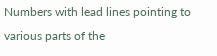Numbers with lead lines pointing to various parts of the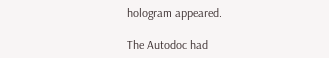hologram appeared.

The Autodoc had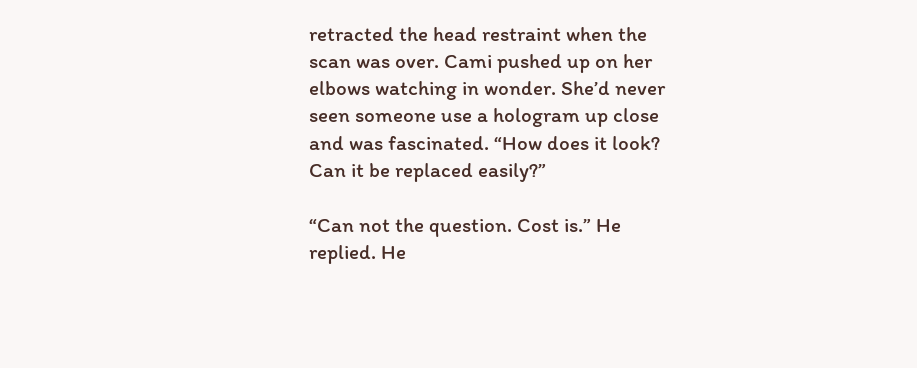retracted the head restraint when the scan was over. Cami pushed up on her elbows watching in wonder. She’d never seen someone use a hologram up close and was fascinated. “How does it look? Can it be replaced easily?”

“Can not the question. Cost is.” He replied. He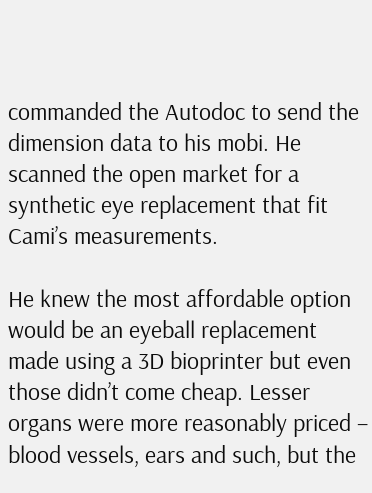commanded the Autodoc to send the dimension data to his mobi. He scanned the open market for a synthetic eye replacement that fit Cami’s measurements.

He knew the most affordable option would be an eyeball replacement made using a 3D bioprinter but even those didn’t come cheap. Lesser organs were more reasonably priced – blood vessels, ears and such, but the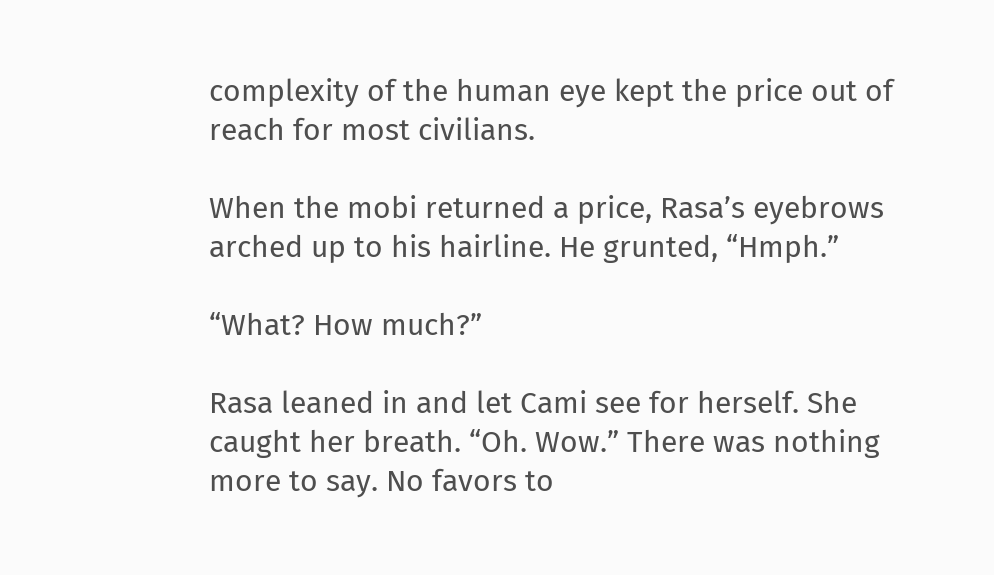complexity of the human eye kept the price out of reach for most civilians.

When the mobi returned a price, Rasa’s eyebrows arched up to his hairline. He grunted, “Hmph.”

“What? How much?”

Rasa leaned in and let Cami see for herself. She caught her breath. “Oh. Wow.” There was nothing more to say. No favors to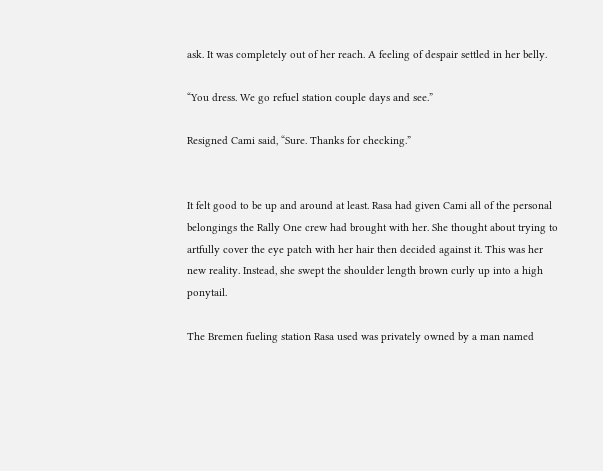ask. It was completely out of her reach. A feeling of despair settled in her belly.

“You dress. We go refuel station couple days and see.”

Resigned Cami said, “Sure. Thanks for checking.”


It felt good to be up and around at least. Rasa had given Cami all of the personal belongings the Rally One crew had brought with her. She thought about trying to artfully cover the eye patch with her hair then decided against it. This was her new reality. Instead, she swept the shoulder length brown curly up into a high ponytail.

The Bremen fueling station Rasa used was privately owned by a man named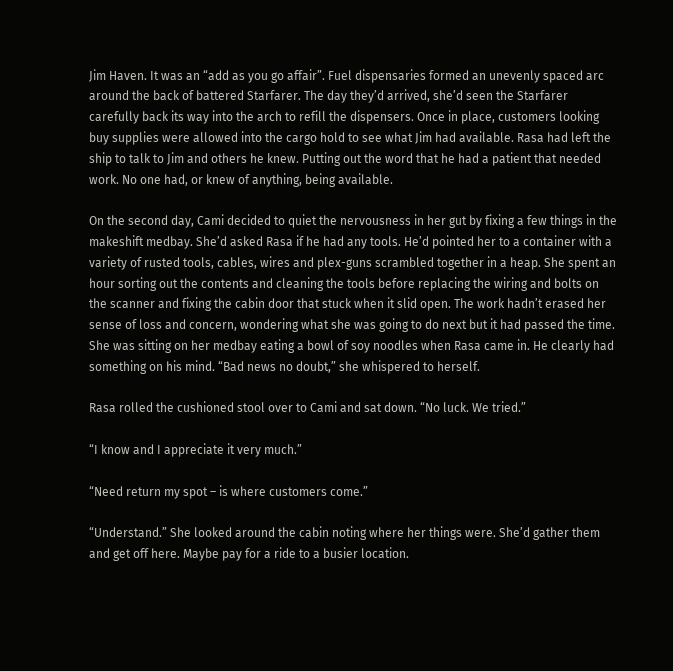Jim Haven. It was an “add as you go affair”. Fuel dispensaries formed an unevenly spaced arc around the back of battered Starfarer. The day they’d arrived, she’d seen the Starfarer carefully back its way into the arch to refill the dispensers. Once in place, customers looking buy supplies were allowed into the cargo hold to see what Jim had available. Rasa had left the ship to talk to Jim and others he knew. Putting out the word that he had a patient that needed work. No one had, or knew of anything, being available.

On the second day, Cami decided to quiet the nervousness in her gut by fixing a few things in the makeshift medbay. She’d asked Rasa if he had any tools. He’d pointed her to a container with a variety of rusted tools, cables, wires and plex-guns scrambled together in a heap. She spent an hour sorting out the contents and cleaning the tools before replacing the wiring and bolts on the scanner and fixing the cabin door that stuck when it slid open. The work hadn’t erased her sense of loss and concern, wondering what she was going to do next but it had passed the time. She was sitting on her medbay eating a bowl of soy noodles when Rasa came in. He clearly had something on his mind. “Bad news no doubt,” she whispered to herself.

Rasa rolled the cushioned stool over to Cami and sat down. “No luck. We tried.”

“I know and I appreciate it very much.”

“Need return my spot – is where customers come.”

“Understand.” She looked around the cabin noting where her things were. She’d gather them and get off here. Maybe pay for a ride to a busier location.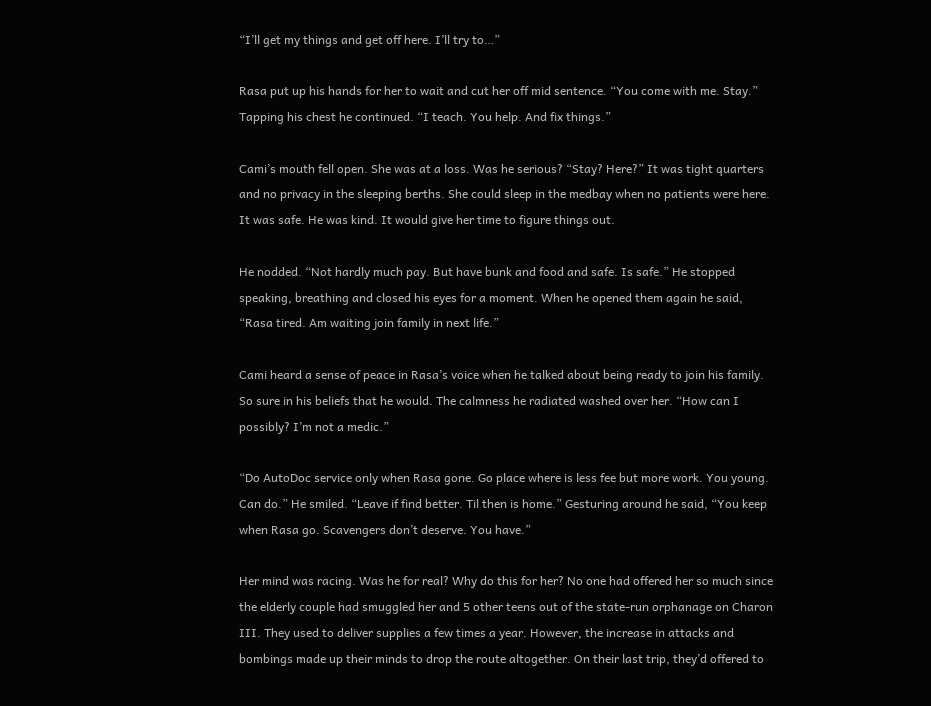“I’ll get my things and get off here. I’ll try to…”

Rasa put up his hands for her to wait and cut her off mid sentence. “You come with me. Stay.” Tapping his chest he continued. “I teach. You help. And fix things.”

Cami’s mouth fell open. She was at a loss. Was he serious? “Stay? Here?” It was tight quarters and no privacy in the sleeping berths. She could sleep in the medbay when no patients were here. It was safe. He was kind. It would give her time to figure things out.

He nodded. “Not hardly much pay. But have bunk and food and safe. Is safe.” He stopped speaking, breathing and closed his eyes for a moment. When he opened them again he said, “Rasa tired. Am waiting join family in next life.”

Cami heard a sense of peace in Rasa’s voice when he talked about being ready to join his family. So sure in his beliefs that he would. The calmness he radiated washed over her. “How can I possibly? I’m not a medic.”

“Do AutoDoc service only when Rasa gone. Go place where is less fee but more work. You young. Can do.” He smiled. “Leave if find better. Til then is home.” Gesturing around he said, “You keep when Rasa go. Scavengers don’t deserve. You have.”

Her mind was racing. Was he for real? Why do this for her? No one had offered her so much since the elderly couple had smuggled her and 5 other teens out of the state-run orphanage on Charon III. They used to deliver supplies a few times a year. However, the increase in attacks and bombings made up their minds to drop the route altogether. On their last trip, they’d offered to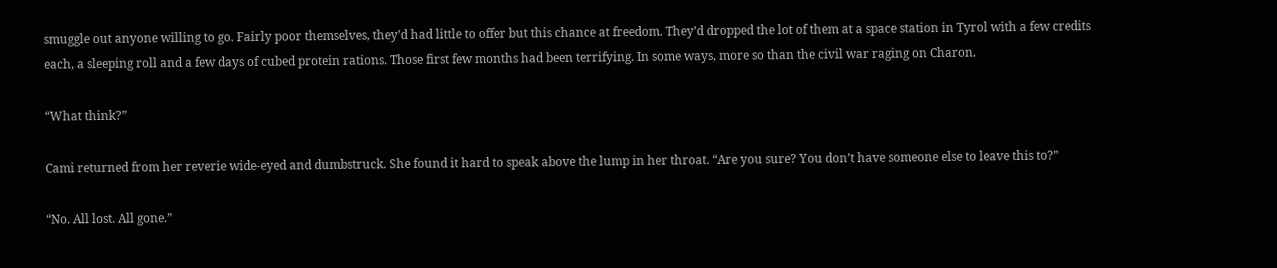smuggle out anyone willing to go. Fairly poor themselves, they’d had little to offer but this chance at freedom. They’d dropped the lot of them at a space station in Tyrol with a few credits each, a sleeping roll and a few days of cubed protein rations. Those first few months had been terrifying. In some ways, more so than the civil war raging on Charon.

“What think?”

Cami returned from her reverie wide-eyed and dumbstruck. She found it hard to speak above the lump in her throat. “Are you sure? You don’t have someone else to leave this to?”

“No. All lost. All gone.”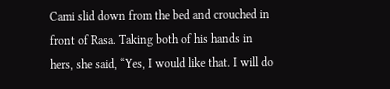Cami slid down from the bed and crouched in front of Rasa. Taking both of his hands in hers, she said, “Yes, I would like that. I will do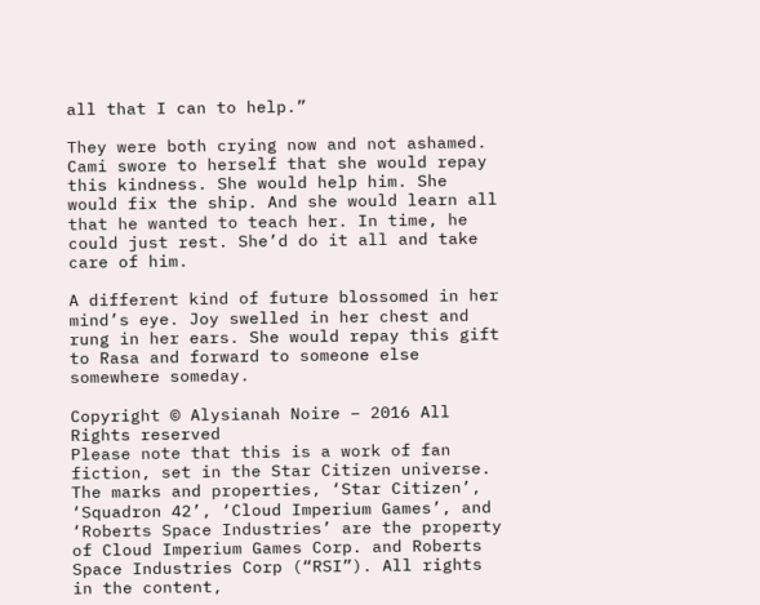all that I can to help.”

They were both crying now and not ashamed. Cami swore to herself that she would repay this kindness. She would help him. She would fix the ship. And she would learn all that he wanted to teach her. In time, he could just rest. She’d do it all and take care of him.

A different kind of future blossomed in her mind’s eye. Joy swelled in her chest and rung in her ears. She would repay this gift to Rasa and forward to someone else somewhere someday.

Copyright © Alysianah Noire – 2016 All Rights reserved
Please note that this is a work of fan fiction, set in the Star Citizen universe. The marks and properties, ‘Star Citizen’, ‘Squadron 42’, ‘Cloud Imperium Games’, and ‘Roberts Space Industries’ are the property of Cloud Imperium Games Corp. and Roberts Space Industries Corp (“RSI”). All rights in the content,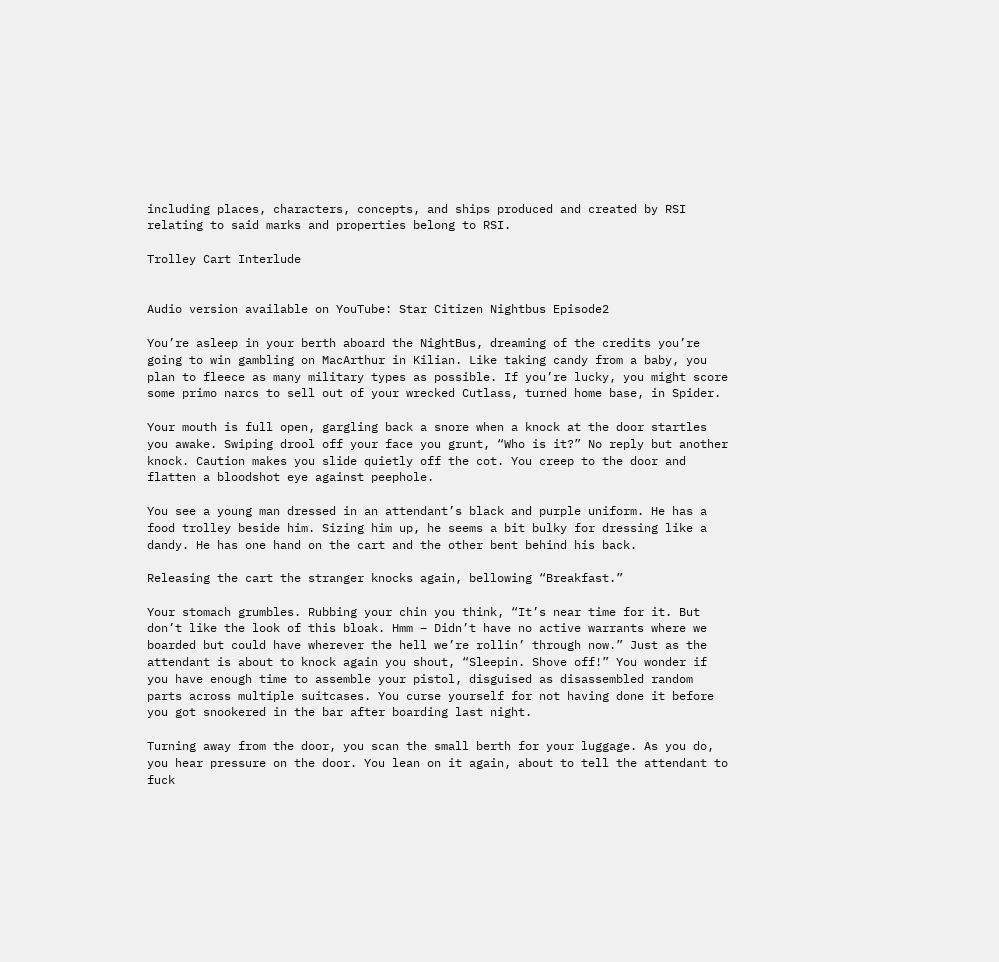including places, characters, concepts, and ships produced and created by RSI relating to said marks and properties belong to RSI.

Trolley Cart Interlude


Audio version available on YouTube: Star Citizen Nightbus Episode2

You’re asleep in your berth aboard the NightBus, dreaming of the credits you’re going to win gambling on MacArthur in Kilian. Like taking candy from a baby, you plan to fleece as many military types as possible. If you’re lucky, you might score some primo narcs to sell out of your wrecked Cutlass, turned home base, in Spider.

Your mouth is full open, gargling back a snore when a knock at the door startles you awake. Swiping drool off your face you grunt, “Who is it?” No reply but another knock. Caution makes you slide quietly off the cot. You creep to the door and flatten a bloodshot eye against peephole.

You see a young man dressed in an attendant’s black and purple uniform. He has a food trolley beside him. Sizing him up, he seems a bit bulky for dressing like a dandy. He has one hand on the cart and the other bent behind his back.

Releasing the cart the stranger knocks again, bellowing “Breakfast.”

Your stomach grumbles. Rubbing your chin you think, “It’s near time for it. But don’t like the look of this bloak. Hmm – Didn’t have no active warrants where we boarded but could have wherever the hell we’re rollin’ through now.” Just as the attendant is about to knock again you shout, “Sleepin. Shove off!” You wonder if you have enough time to assemble your pistol, disguised as disassembled random parts across multiple suitcases. You curse yourself for not having done it before you got snookered in the bar after boarding last night.

Turning away from the door, you scan the small berth for your luggage. As you do, you hear pressure on the door. You lean on it again, about to tell the attendant to fuck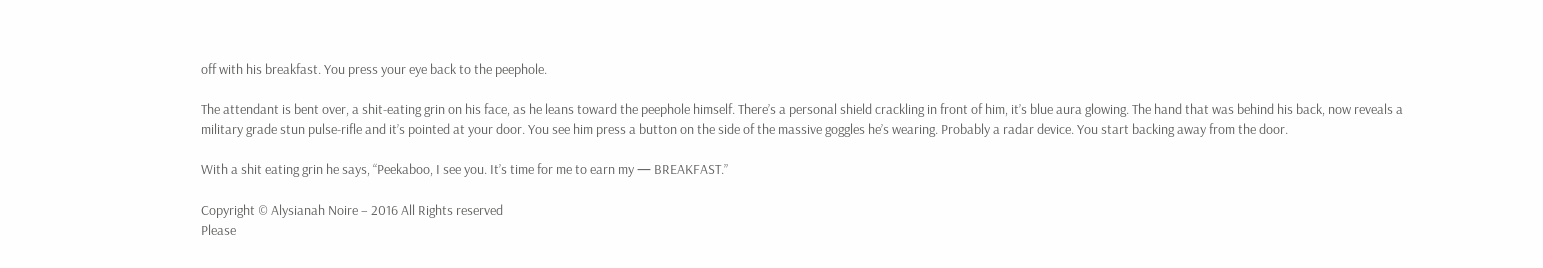off with his breakfast. You press your eye back to the peephole.

The attendant is bent over, a shit-eating grin on his face, as he leans toward the peephole himself. There’s a personal shield crackling in front of him, it’s blue aura glowing. The hand that was behind his back, now reveals a military grade stun pulse-rifle and it’s pointed at your door. You see him press a button on the side of the massive goggles he’s wearing. Probably a radar device. You start backing away from the door.

With a shit eating grin he says, “Peekaboo, I see you. It’s time for me to earn my — BREAKFAST.”

Copyright © Alysianah Noire – 2016 All Rights reserved
Please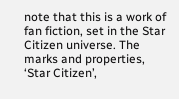note that this is a work of fan fiction, set in the Star Citizen universe. The marks and properties, ‘Star Citizen’,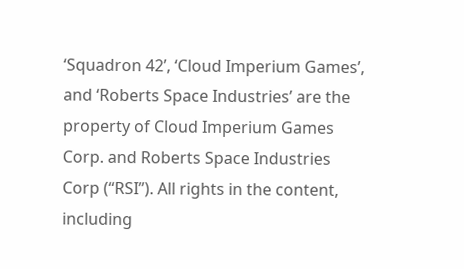‘Squadron 42’, ‘Cloud Imperium Games’, and ‘Roberts Space Industries’ are the property of Cloud Imperium Games Corp. and Roberts Space Industries Corp (“RSI”). All rights in the content, including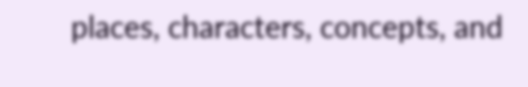places, characters, concepts, and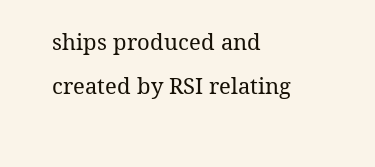ships produced and created by RSI relating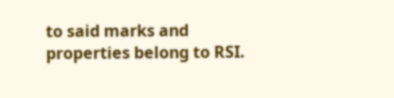to said marks and properties belong to RSI.